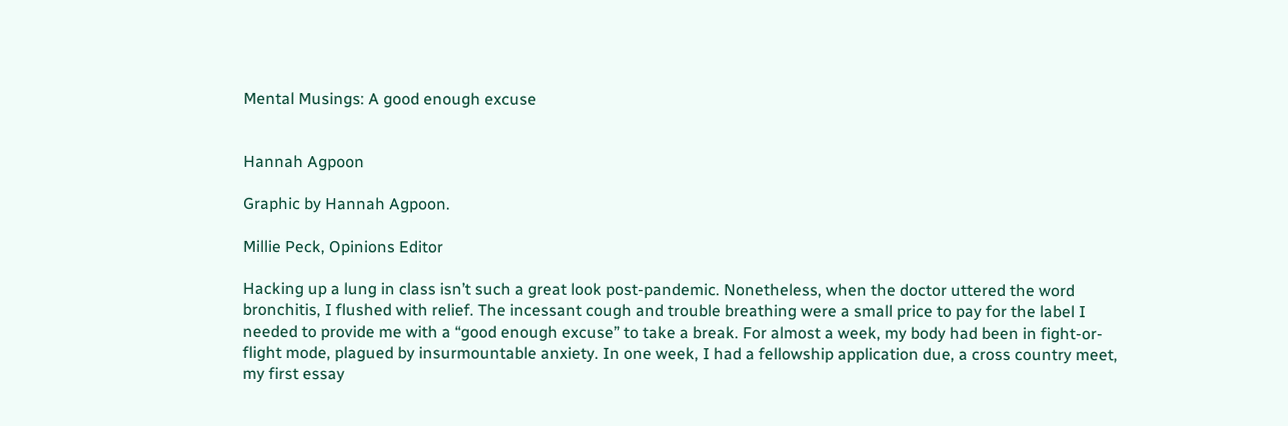Mental Musings: A good enough excuse


Hannah Agpoon

Graphic by Hannah Agpoon.

Millie Peck, Opinions Editor

Hacking up a lung in class isn’t such a great look post-pandemic. Nonetheless, when the doctor uttered the word bronchitis, I flushed with relief. The incessant cough and trouble breathing were a small price to pay for the label I needed to provide me with a “good enough excuse” to take a break. For almost a week, my body had been in fight-or-flight mode, plagued by insurmountable anxiety. In one week, I had a fellowship application due, a cross country meet, my first essay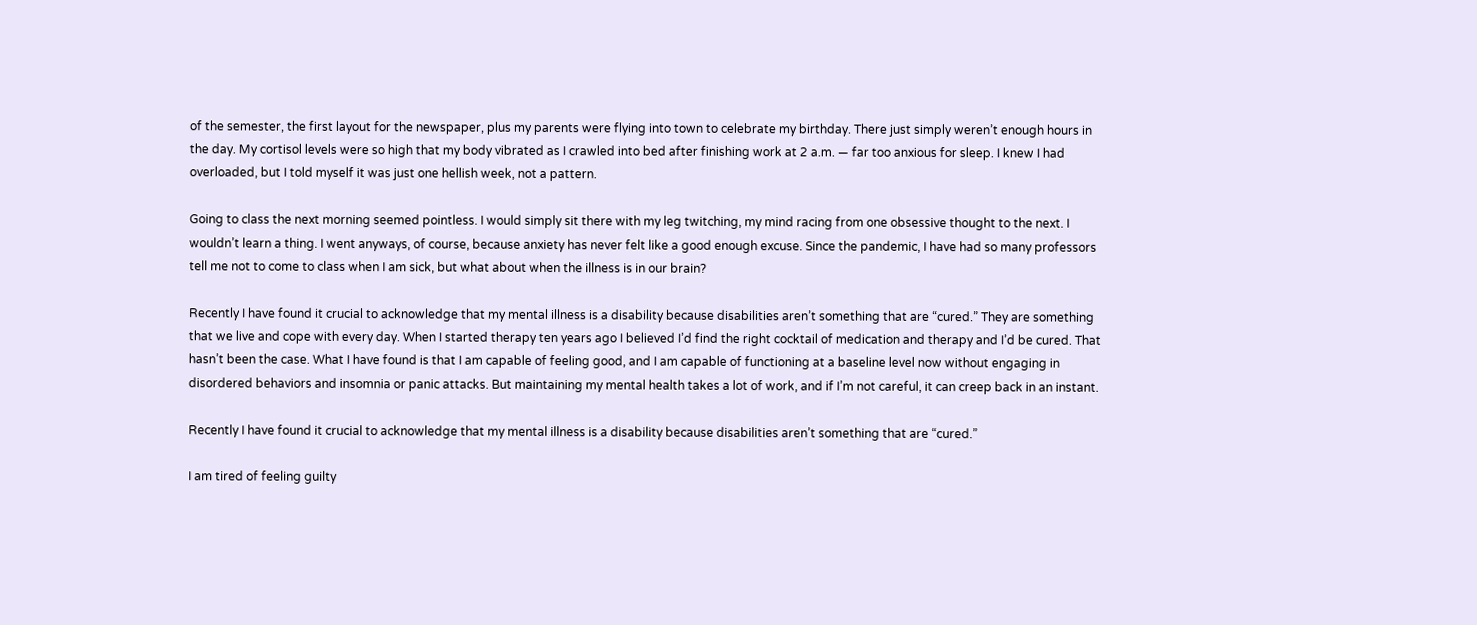of the semester, the first layout for the newspaper, plus my parents were flying into town to celebrate my birthday. There just simply weren’t enough hours in the day. My cortisol levels were so high that my body vibrated as I crawled into bed after finishing work at 2 a.m. — far too anxious for sleep. I knew I had overloaded, but I told myself it was just one hellish week, not a pattern.

Going to class the next morning seemed pointless. I would simply sit there with my leg twitching, my mind racing from one obsessive thought to the next. I wouldn’t learn a thing. I went anyways, of course, because anxiety has never felt like a good enough excuse. Since the pandemic, I have had so many professors tell me not to come to class when I am sick, but what about when the illness is in our brain?

Recently I have found it crucial to acknowledge that my mental illness is a disability because disabilities aren’t something that are “cured.” They are something that we live and cope with every day. When I started therapy ten years ago I believed I’d find the right cocktail of medication and therapy and I’d be cured. That hasn’t been the case. What I have found is that I am capable of feeling good, and I am capable of functioning at a baseline level now without engaging in disordered behaviors and insomnia or panic attacks. But maintaining my mental health takes a lot of work, and if I’m not careful, it can creep back in an instant.

Recently I have found it crucial to acknowledge that my mental illness is a disability because disabilities aren’t something that are “cured.”

I am tired of feeling guilty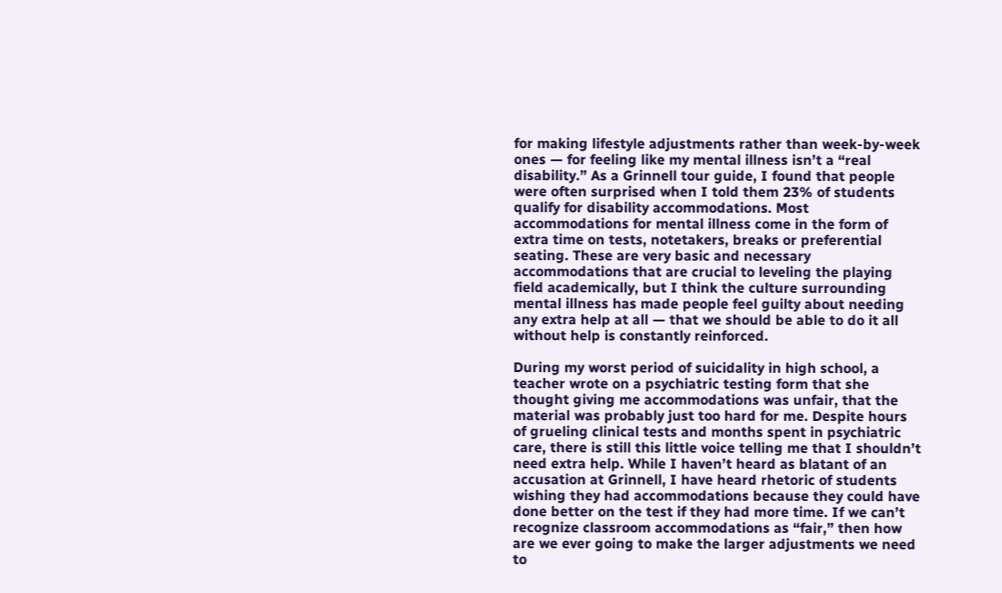for making lifestyle adjustments rather than week-by-week ones — for feeling like my mental illness isn’t a “real disability.” As a Grinnell tour guide, I found that people were often surprised when I told them 23% of students qualify for disability accommodations. Most accommodations for mental illness come in the form of extra time on tests, notetakers, breaks or preferential seating. These are very basic and necessary accommodations that are crucial to leveling the playing field academically, but I think the culture surrounding mental illness has made people feel guilty about needing any extra help at all — that we should be able to do it all without help is constantly reinforced.

During my worst period of suicidality in high school, a teacher wrote on a psychiatric testing form that she thought giving me accommodations was unfair, that the material was probably just too hard for me. Despite hours of grueling clinical tests and months spent in psychiatric care, there is still this little voice telling me that I shouldn’t need extra help. While I haven’t heard as blatant of an accusation at Grinnell, I have heard rhetoric of students wishing they had accommodations because they could have done better on the test if they had more time. If we can’t recognize classroom accommodations as “fair,” then how are we ever going to make the larger adjustments we need to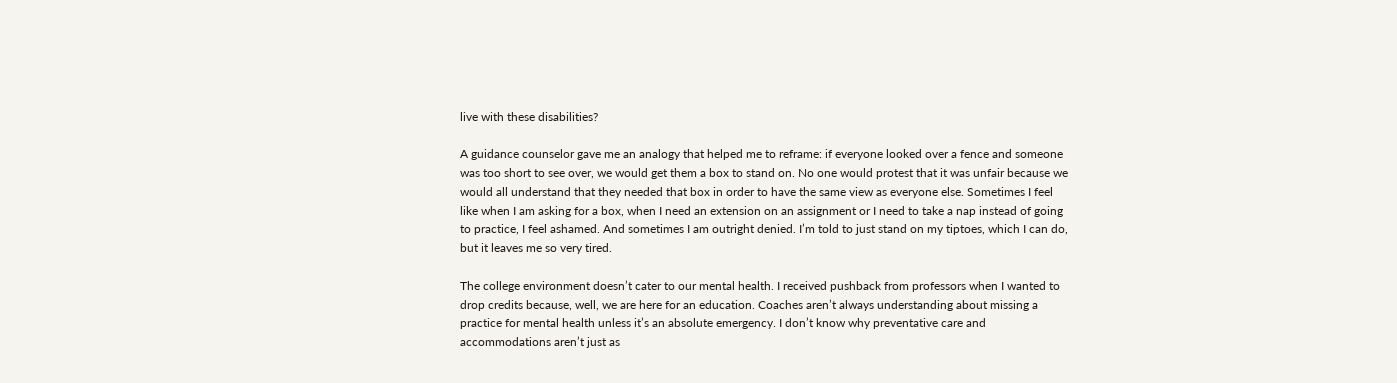live with these disabilities?

A guidance counselor gave me an analogy that helped me to reframe: if everyone looked over a fence and someone was too short to see over, we would get them a box to stand on. No one would protest that it was unfair because we would all understand that they needed that box in order to have the same view as everyone else. Sometimes I feel like when I am asking for a box, when I need an extension on an assignment or I need to take a nap instead of going to practice, I feel ashamed. And sometimes I am outright denied. I’m told to just stand on my tiptoes, which I can do, but it leaves me so very tired.

The college environment doesn’t cater to our mental health. I received pushback from professors when I wanted to drop credits because, well, we are here for an education. Coaches aren’t always understanding about missing a practice for mental health unless it’s an absolute emergency. I don’t know why preventative care and accommodations aren’t just as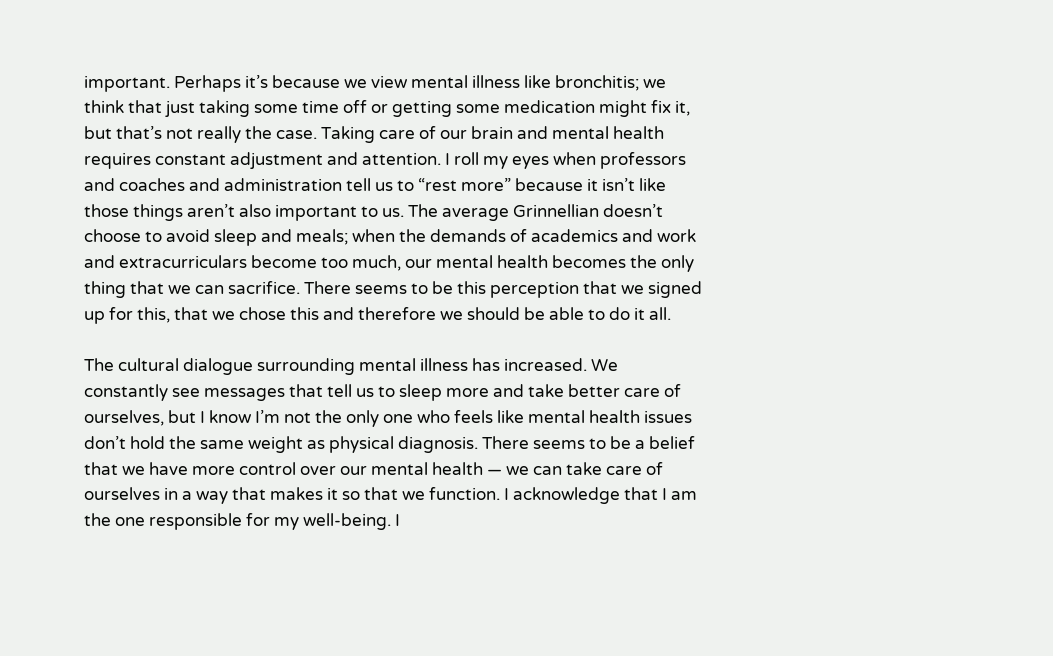important. Perhaps it’s because we view mental illness like bronchitis; we think that just taking some time off or getting some medication might fix it, but that’s not really the case. Taking care of our brain and mental health requires constant adjustment and attention. I roll my eyes when professors and coaches and administration tell us to “rest more” because it isn’t like those things aren’t also important to us. The average Grinnellian doesn’t choose to avoid sleep and meals; when the demands of academics and work and extracurriculars become too much, our mental health becomes the only thing that we can sacrifice. There seems to be this perception that we signed up for this, that we chose this and therefore we should be able to do it all.

The cultural dialogue surrounding mental illness has increased. We constantly see messages that tell us to sleep more and take better care of ourselves, but I know I’m not the only one who feels like mental health issues don’t hold the same weight as physical diagnosis. There seems to be a belief that we have more control over our mental health — we can take care of ourselves in a way that makes it so that we function. I acknowledge that I am the one responsible for my well-being. I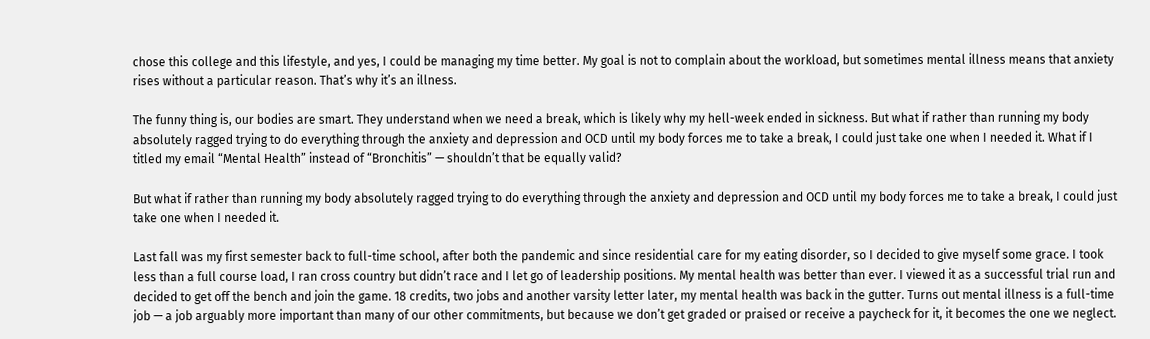chose this college and this lifestyle, and yes, I could be managing my time better. My goal is not to complain about the workload, but sometimes mental illness means that anxiety rises without a particular reason. That’s why it’s an illness.

The funny thing is, our bodies are smart. They understand when we need a break, which is likely why my hell-week ended in sickness. But what if rather than running my body absolutely ragged trying to do everything through the anxiety and depression and OCD until my body forces me to take a break, I could just take one when I needed it. What if I titled my email “Mental Health” instead of “Bronchitis” — shouldn’t that be equally valid?

But what if rather than running my body absolutely ragged trying to do everything through the anxiety and depression and OCD until my body forces me to take a break, I could just take one when I needed it.

Last fall was my first semester back to full-time school, after both the pandemic and since residential care for my eating disorder, so I decided to give myself some grace. I took less than a full course load, I ran cross country but didn’t race and I let go of leadership positions. My mental health was better than ever. I viewed it as a successful trial run and decided to get off the bench and join the game. 18 credits, two jobs and another varsity letter later, my mental health was back in the gutter. Turns out mental illness is a full-time job — a job arguably more important than many of our other commitments, but because we don’t get graded or praised or receive a paycheck for it, it becomes the one we neglect.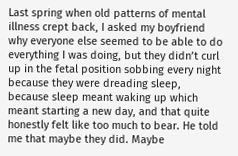Last spring when old patterns of mental illness crept back, I asked my boyfriend why everyone else seemed to be able to do everything I was doing, but they didn’t curl up in the fetal position sobbing every night because they were dreading sleep, because sleep meant waking up which meant starting a new day, and that quite honestly felt like too much to bear. He told me that maybe they did. Maybe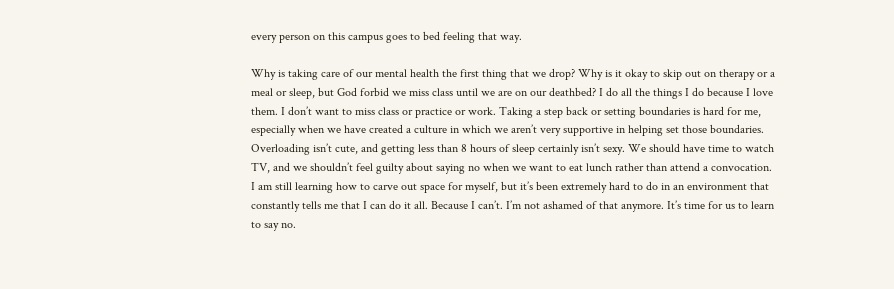every person on this campus goes to bed feeling that way.

Why is taking care of our mental health the first thing that we drop? Why is it okay to skip out on therapy or a meal or sleep, but God forbid we miss class until we are on our deathbed? I do all the things I do because I love them. I don’t want to miss class or practice or work. Taking a step back or setting boundaries is hard for me, especially when we have created a culture in which we aren’t very supportive in helping set those boundaries. Overloading isn’t cute, and getting less than 8 hours of sleep certainly isn’t sexy. We should have time to watch TV, and we shouldn’t feel guilty about saying no when we want to eat lunch rather than attend a convocation. I am still learning how to carve out space for myself, but it’s been extremely hard to do in an environment that constantly tells me that I can do it all. Because I can’t. I’m not ashamed of that anymore. It’s time for us to learn to say no.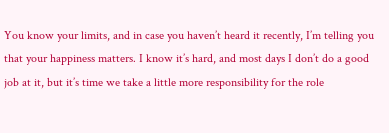You know your limits, and in case you haven’t heard it recently, I’m telling you that your happiness matters. I know it’s hard, and most days I don’t do a good job at it, but it’s time we take a little more responsibility for the role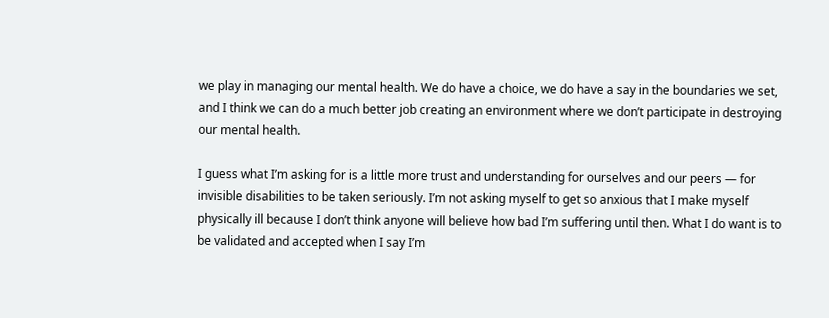we play in managing our mental health. We do have a choice, we do have a say in the boundaries we set, and I think we can do a much better job creating an environment where we don’t participate in destroying our mental health.

I guess what I’m asking for is a little more trust and understanding for ourselves and our peers — for invisible disabilities to be taken seriously. I’m not asking myself to get so anxious that I make myself physically ill because I don’t think anyone will believe how bad I’m suffering until then. What I do want is to be validated and accepted when I say I’m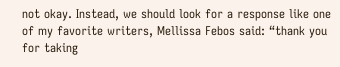not okay. Instead, we should look for a response like one of my favorite writers, Mellissa Febos said: “thank you for taking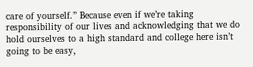care of yourself.” Because even if we’re taking responsibility of our lives and acknowledging that we do hold ourselves to a high standard and college here isn’t going to be easy,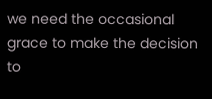we need the occasional grace to make the decision to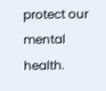protect our mental health.